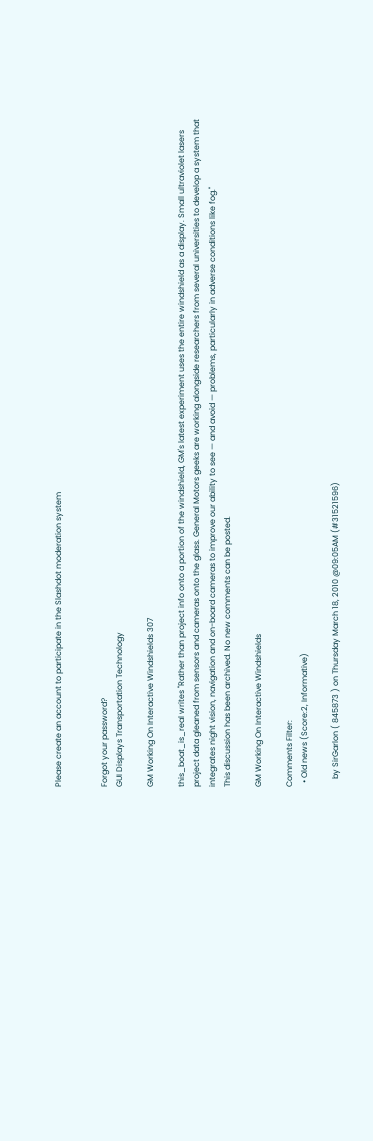Please create an account to participate in the Slashdot moderation system


Forgot your password?
GUI Displays Transportation Technology

GM Working On Interactive Windshields 307

this_boat_is_real writes "Rather than project info onto a portion of the windshield, GM's latest experiment uses the entire windshield as a display. Small ultraviolet lasers project data gleaned from sensors and cameras onto the glass. General Motors geeks are working alongside researchers from several universities to develop a system that integrates night vision, navigation and on-board cameras to improve our ability to see — and avoid — problems, particularly in adverse conditions like fog."
This discussion has been archived. No new comments can be posted.

GM Working On Interactive Windshields

Comments Filter:
  • Old news (Score:2, Informative)

    by SirGarlon ( 845873 ) on Thursday March 18, 2010 @09:05AM (#31521596)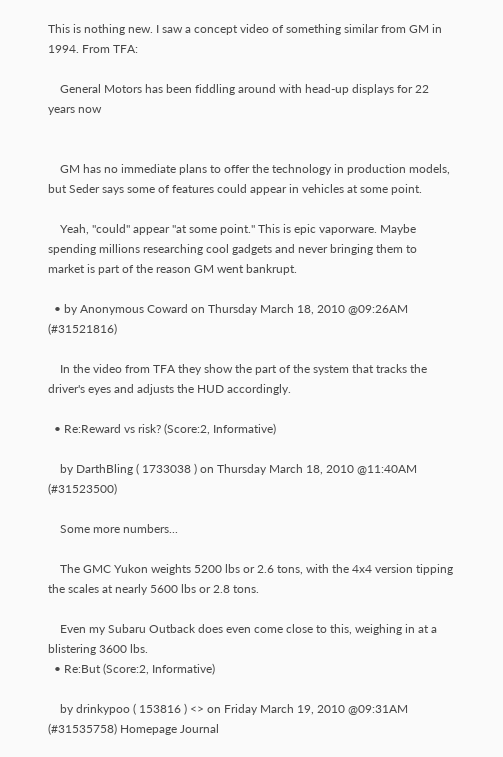This is nothing new. I saw a concept video of something similar from GM in 1994. From TFA:

    General Motors has been fiddling around with head-up displays for 22 years now


    GM has no immediate plans to offer the technology in production models, but Seder says some of features could appear in vehicles at some point.

    Yeah, "could" appear "at some point." This is epic vaporware. Maybe spending millions researching cool gadgets and never bringing them to market is part of the reason GM went bankrupt.

  • by Anonymous Coward on Thursday March 18, 2010 @09:26AM (#31521816)

    In the video from TFA they show the part of the system that tracks the driver's eyes and adjusts the HUD accordingly.

  • Re:Reward vs risk? (Score:2, Informative)

    by DarthBling ( 1733038 ) on Thursday March 18, 2010 @11:40AM (#31523500)

    Some more numbers...

    The GMC Yukon weights 5200 lbs or 2.6 tons, with the 4x4 version tipping the scales at nearly 5600 lbs or 2.8 tons.

    Even my Subaru Outback does even come close to this, weighing in at a blistering 3600 lbs.
  • Re:But (Score:2, Informative)

    by drinkypoo ( 153816 ) <> on Friday March 19, 2010 @09:31AM (#31535758) Homepage Journal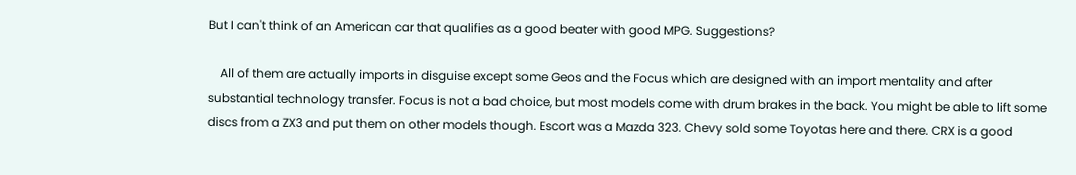But I can't think of an American car that qualifies as a good beater with good MPG. Suggestions?

    All of them are actually imports in disguise except some Geos and the Focus which are designed with an import mentality and after substantial technology transfer. Focus is not a bad choice, but most models come with drum brakes in the back. You might be able to lift some discs from a ZX3 and put them on other models though. Escort was a Mazda 323. Chevy sold some Toyotas here and there. CRX is a good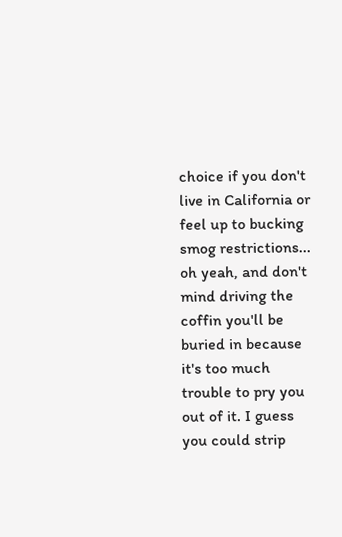choice if you don't live in California or feel up to bucking smog restrictions... oh yeah, and don't mind driving the coffin you'll be buried in because it's too much trouble to pry you out of it. I guess you could strip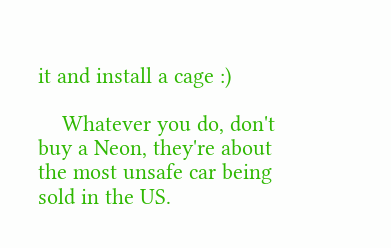it and install a cage :)

    Whatever you do, don't buy a Neon, they're about the most unsafe car being sold in the US.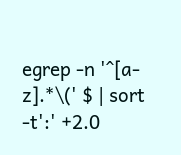egrep -n '^[a-z].*\(' $ | sort -t':' +2.0